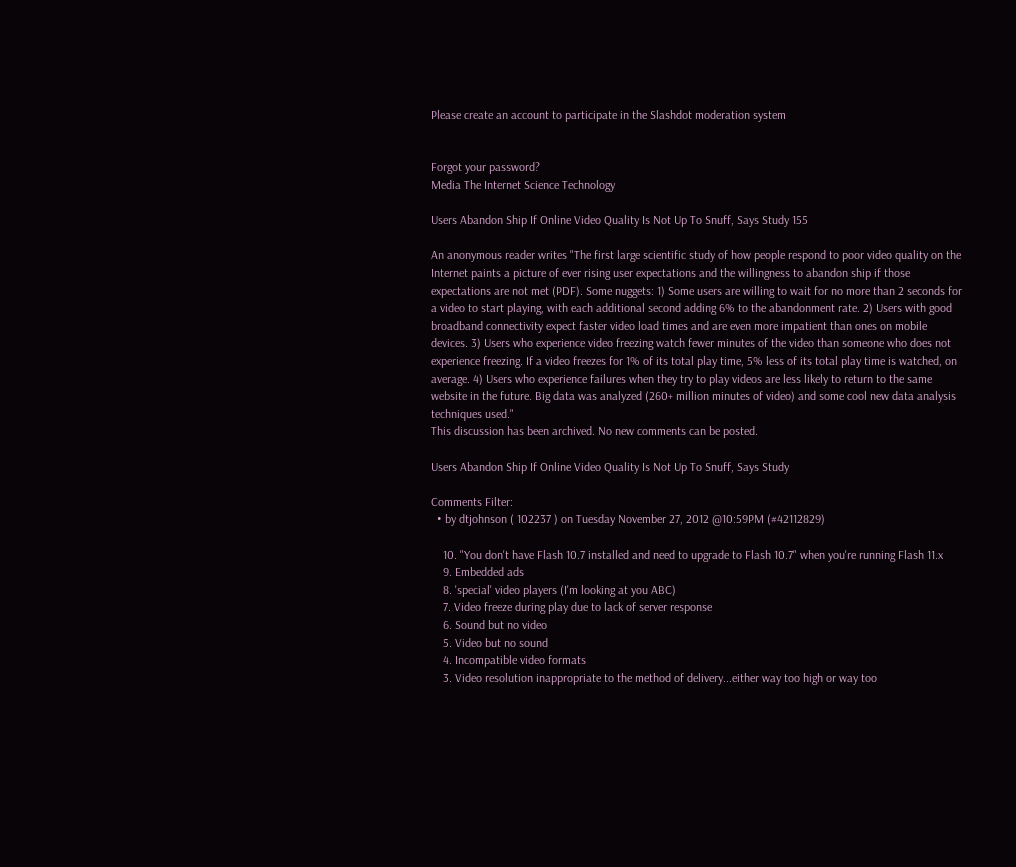Please create an account to participate in the Slashdot moderation system


Forgot your password?
Media The Internet Science Technology

Users Abandon Ship If Online Video Quality Is Not Up To Snuff, Says Study 155

An anonymous reader writes "The first large scientific study of how people respond to poor video quality on the Internet paints a picture of ever rising user expectations and the willingness to abandon ship if those expectations are not met (PDF). Some nuggets: 1) Some users are willing to wait for no more than 2 seconds for a video to start playing, with each additional second adding 6% to the abandonment rate. 2) Users with good broadband connectivity expect faster video load times and are even more impatient than ones on mobile devices. 3) Users who experience video freezing watch fewer minutes of the video than someone who does not experience freezing. If a video freezes for 1% of its total play time, 5% less of its total play time is watched, on average. 4) Users who experience failures when they try to play videos are less likely to return to the same website in the future. Big data was analyzed (260+ million minutes of video) and some cool new data analysis techniques used."
This discussion has been archived. No new comments can be posted.

Users Abandon Ship If Online Video Quality Is Not Up To Snuff, Says Study

Comments Filter:
  • by dtjohnson ( 102237 ) on Tuesday November 27, 2012 @10:59PM (#42112829)

    10. "You don't have Flash 10.7 installed and need to upgrade to Flash 10.7" when you're running Flash 11.x
    9. Embedded ads
    8. 'special' video players (I'm looking at you ABC)
    7. Video freeze during play due to lack of server response
    6. Sound but no video
    5. Video but no sound
    4. Incompatible video formats
    3. Video resolution inappropriate to the method of delivery...either way too high or way too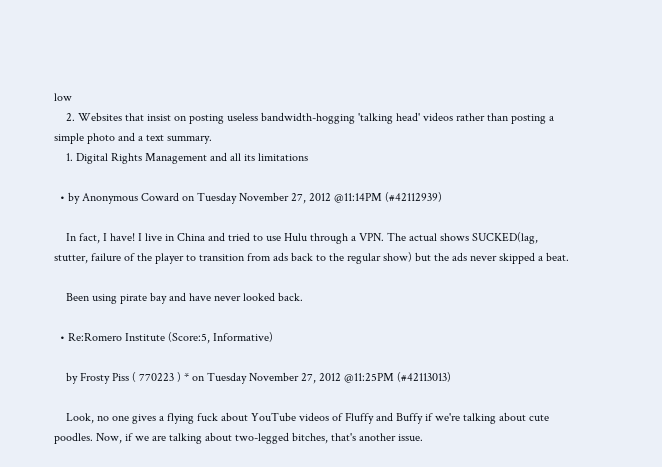low
    2. Websites that insist on posting useless bandwidth-hogging 'talking head' videos rather than posting a simple photo and a text summary.
    1. Digital Rights Management and all its limitations

  • by Anonymous Coward on Tuesday November 27, 2012 @11:14PM (#42112939)

    In fact, I have! I live in China and tried to use Hulu through a VPN. The actual shows SUCKED(lag, stutter, failure of the player to transition from ads back to the regular show) but the ads never skipped a beat.

    Been using pirate bay and have never looked back.

  • Re:Romero Institute (Score:5, Informative)

    by Frosty Piss ( 770223 ) * on Tuesday November 27, 2012 @11:25PM (#42113013)

    Look, no one gives a flying fuck about YouTube videos of Fluffy and Buffy if we're talking about cute poodles. Now, if we are talking about two-legged bitches, that's another issue.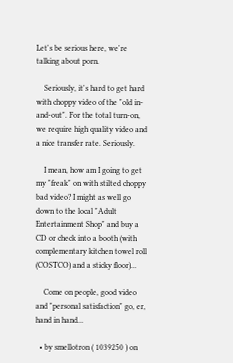Let's be serious here, we're talking about porn.

    Seriously, it's hard to get hard with choppy video of the "old in-and-out". For the total turn-on, we require high quality video and a nice transfer rate. Seriously.

    I mean, how am I going to get my "freak" on with stilted choppy bad video? I might as well go down to the local "Adult Entertainment Shop" and buy a CD or check into a booth (with complementary kitchen towel roll (COSTCO) and a sticky floor)...

    Come on people, good video and "personal satisfaction" go, er, hand in hand...

  • by smellotron ( 1039250 ) on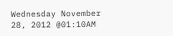Wednesday November 28, 2012 @01:10AM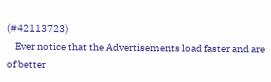(#42113723)
    Ever notice that the Advertisements load faster and are of better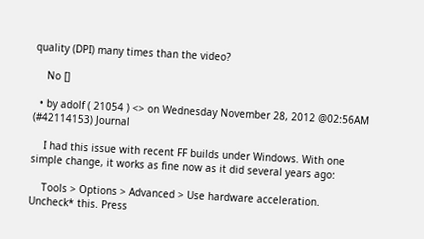quality (DPI) many times than the video?

    No []

  • by adolf ( 21054 ) <> on Wednesday November 28, 2012 @02:56AM (#42114153) Journal

    I had this issue with recent FF builds under Windows. With one simple change, it works as fine now as it did several years ago:

    Tools > Options > Advanced > Use hardware acceleration. Uncheck* this. Press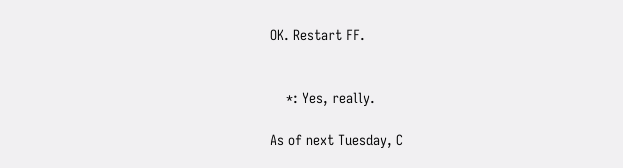OK. Restart FF.


    *: Yes, really.

As of next Tuesday, C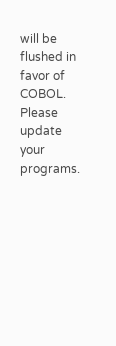will be flushed in favor of COBOL. Please update your programs.